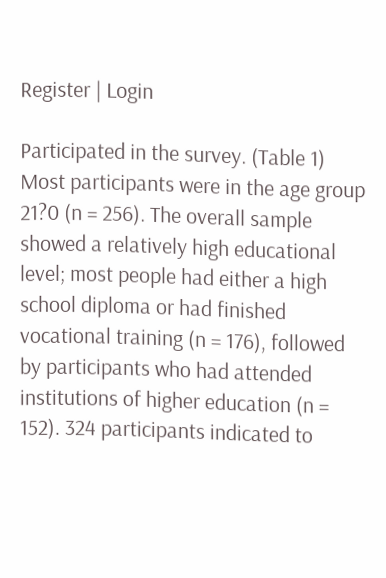Register | Login

Participated in the survey. (Table 1) Most participants were in the age group 21?0 (n = 256). The overall sample showed a relatively high educational level; most people had either a high school diploma or had finished vocational training (n = 176), followed by participants who had attended institutions of higher education (n = 152). 324 participants indicated to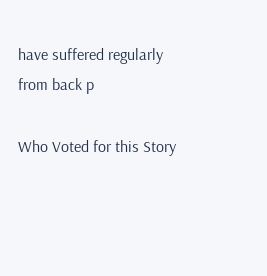have suffered regularly from back p

Who Voted for this Story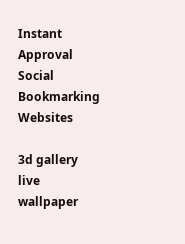Instant Approval Social Bookmarking Websites

3d gallery live wallpaper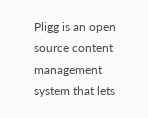Pligg is an open source content management system that lets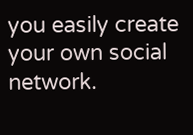you easily create your own social network.